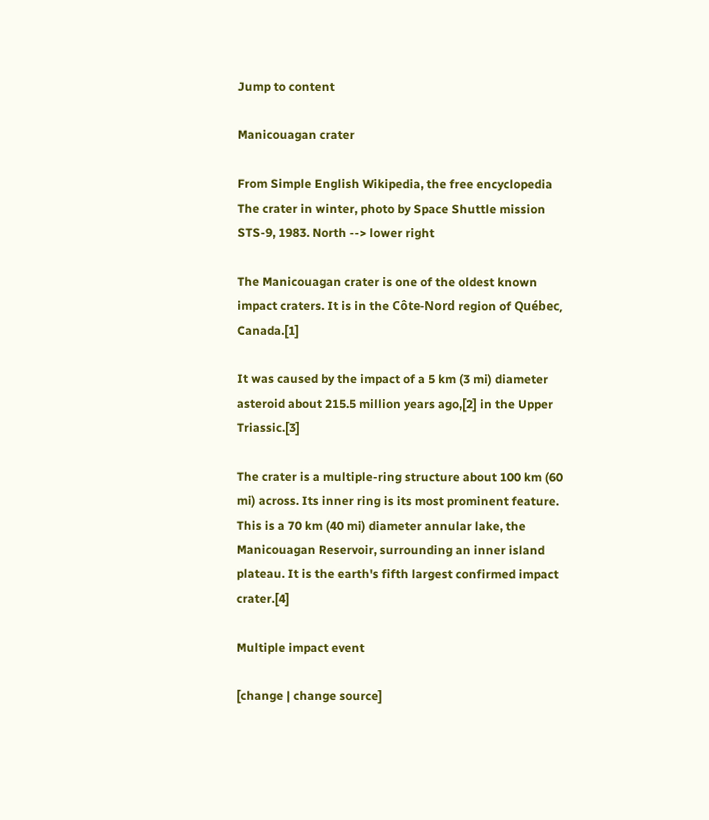Jump to content

Manicouagan crater

From Simple English Wikipedia, the free encyclopedia
The crater in winter, photo by Space Shuttle mission STS-9, 1983. North --> lower right

The Manicouagan crater is one of the oldest known impact craters. It is in the Côte-Nord region of Québec, Canada.[1]

It was caused by the impact of a 5 km (3 mi) diameter asteroid about 215.5 million years ago,[2] in the Upper Triassic.[3]

The crater is a multiple-ring structure about 100 km (60 mi) across. Its inner ring is its most prominent feature. This is a 70 km (40 mi) diameter annular lake, the Manicouagan Reservoir, surrounding an inner island plateau. It is the earth's fifth largest confirmed impact crater.[4]

Multiple impact event

[change | change source]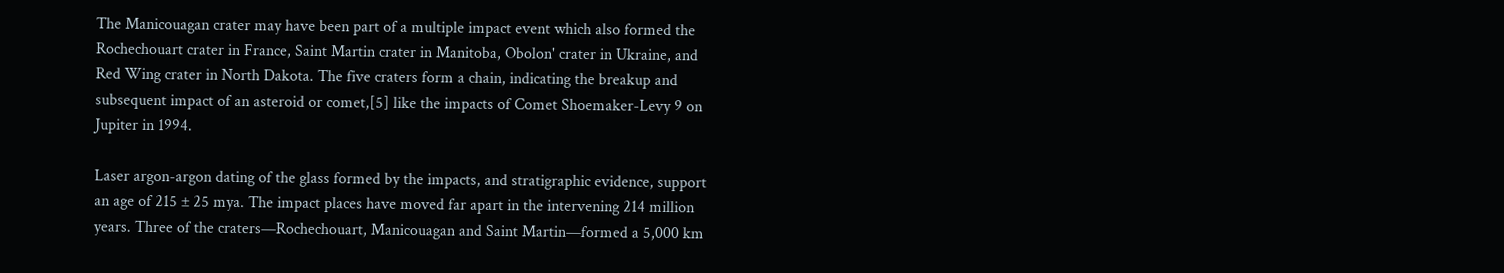The Manicouagan crater may have been part of a multiple impact event which also formed the Rochechouart crater in France, Saint Martin crater in Manitoba, Obolon' crater in Ukraine, and Red Wing crater in North Dakota. The five craters form a chain, indicating the breakup and subsequent impact of an asteroid or comet,[5] like the impacts of Comet Shoemaker-Levy 9 on Jupiter in 1994.

Laser argon-argon dating of the glass formed by the impacts, and stratigraphic evidence, support an age of 215 ± 25 mya. The impact places have moved far apart in the intervening 214 million years. Three of the craters—Rochechouart, Manicouagan and Saint Martin—formed a 5,000 km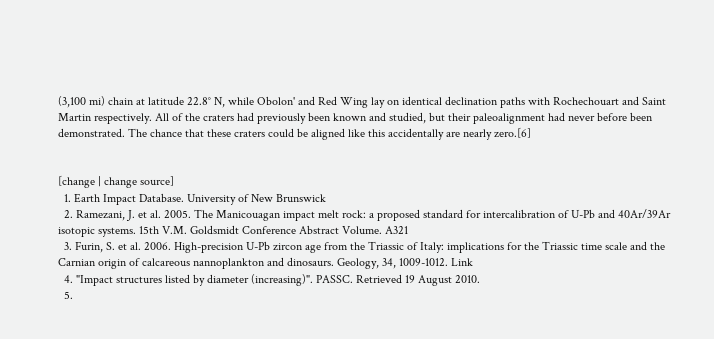(3,100 mi) chain at latitude 22.8° N, while Obolon' and Red Wing lay on identical declination paths with Rochechouart and Saint Martin respectively. All of the craters had previously been known and studied, but their paleoalignment had never before been demonstrated. The chance that these craters could be aligned like this accidentally are nearly zero.[6]


[change | change source]
  1. Earth Impact Database. University of New Brunswick
  2. Ramezani, J. et al. 2005. The Manicouagan impact melt rock: a proposed standard for intercalibration of U-Pb and 40Ar/39Ar isotopic systems. 15th V.M. Goldsmidt Conference Abstract Volume. A321
  3. Furin, S. et al. 2006. High-precision U-Pb zircon age from the Triassic of Italy: implications for the Triassic time scale and the Carnian origin of calcareous nannoplankton and dinosaurs. Geology, 34, 1009-1012. Link
  4. "Impact structures listed by diameter (increasing)". PASSC. Retrieved 19 August 2010.
  5.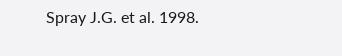Spray J.G. et al. 1998.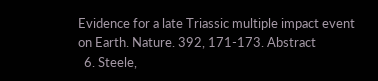Evidence for a late Triassic multiple impact event on Earth. Nature. 392, 171-173. Abstract
  6. Steele,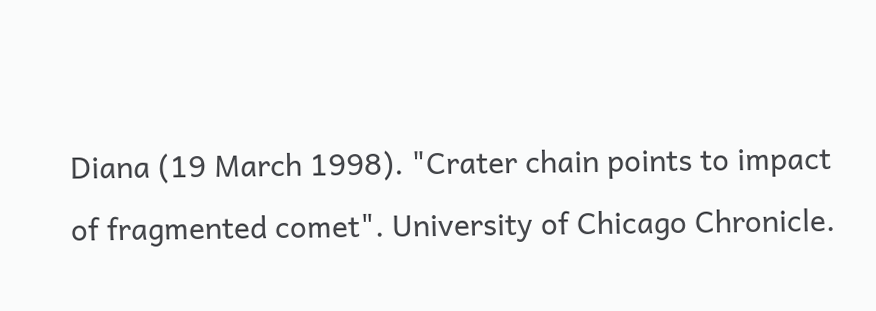Diana (19 March 1998). "Crater chain points to impact of fragmented comet". University of Chicago Chronicle.